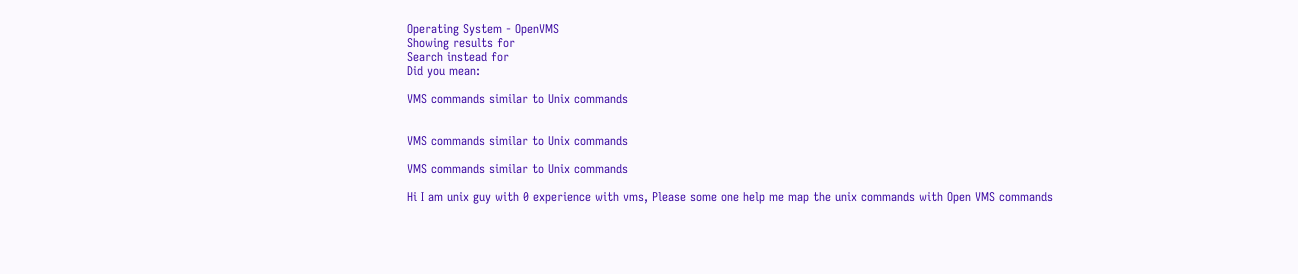Operating System - OpenVMS
Showing results for
Search instead for
Did you mean:

VMS commands similar to Unix commands


VMS commands similar to Unix commands

VMS commands similar to Unix commands

Hi I am unix guy with 0 experience with vms, Please some one help me map the unix commands with Open VMS commands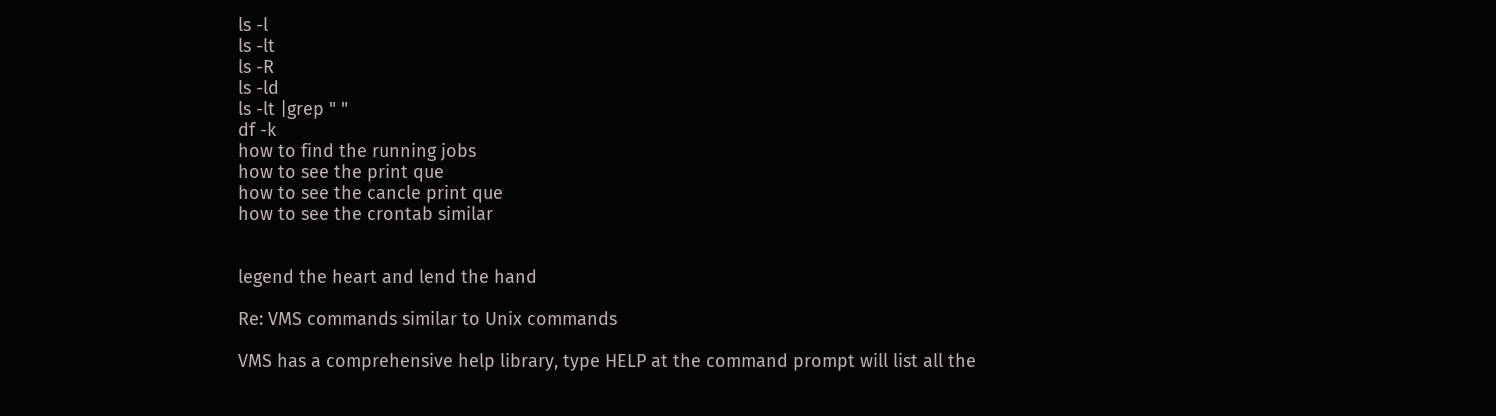ls -l
ls -lt
ls -R
ls -ld
ls -lt |grep " "
df -k
how to find the running jobs
how to see the print que
how to see the cancle print que
how to see the crontab similar


legend the heart and lend the hand

Re: VMS commands similar to Unix commands

VMS has a comprehensive help library, type HELP at the command prompt will list all the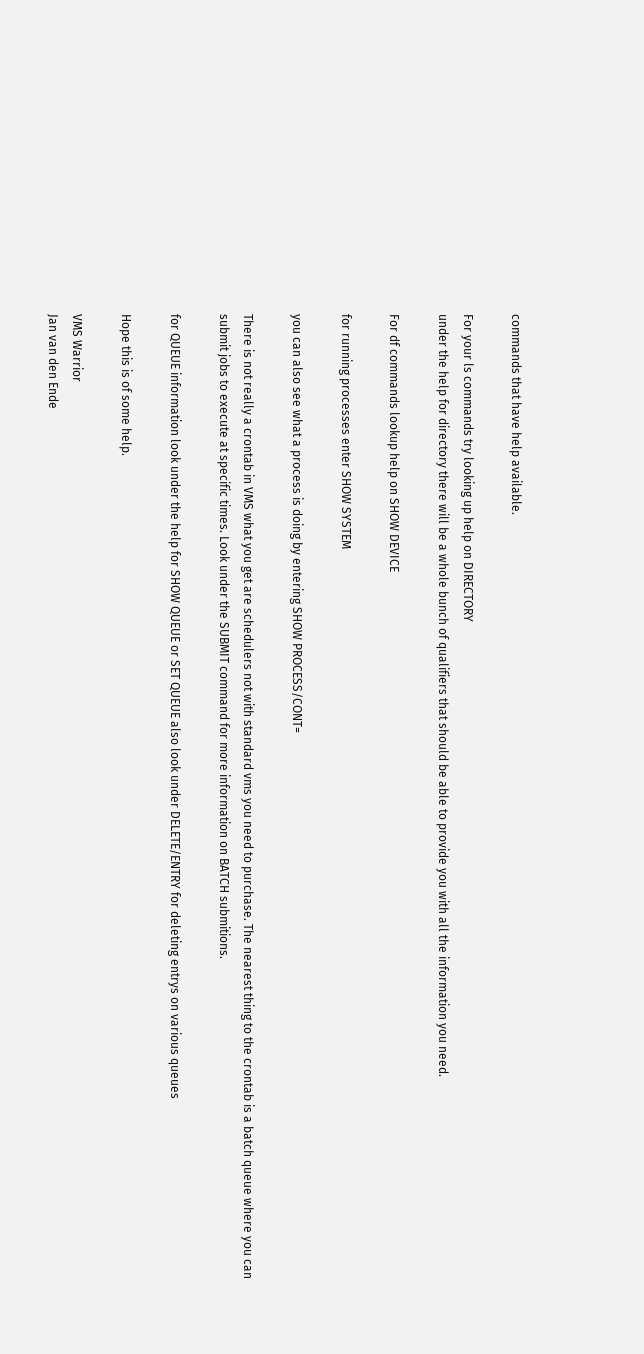commands that have help available.

For your ls commands try looking up help on DIRECTORY
under the help for directory there will be a whole bunch of qualifiers that should be able to provide you with all the information you need.

For df commands lookup help on SHOW DEVICE

for running processes enter SHOW SYSTEM

you can also see what a process is doing by entering SHOW PROCESS/CONT=

There is not really a crontab in VMS what you get are schedulers not with standard vms you need to purchase. The nearest thing to the crontab is a batch queue where you can submit jobs to execute at specific times. Look under the SUBMIT command for more information on BATCH submitions.

for QUEUE information look under the help for SHOW QUEUE or SET QUEUE also look under DELETE/ENTRY for deleting entrys on various queues

Hope this is of some help.

VMS Warrior
Jan van den Ende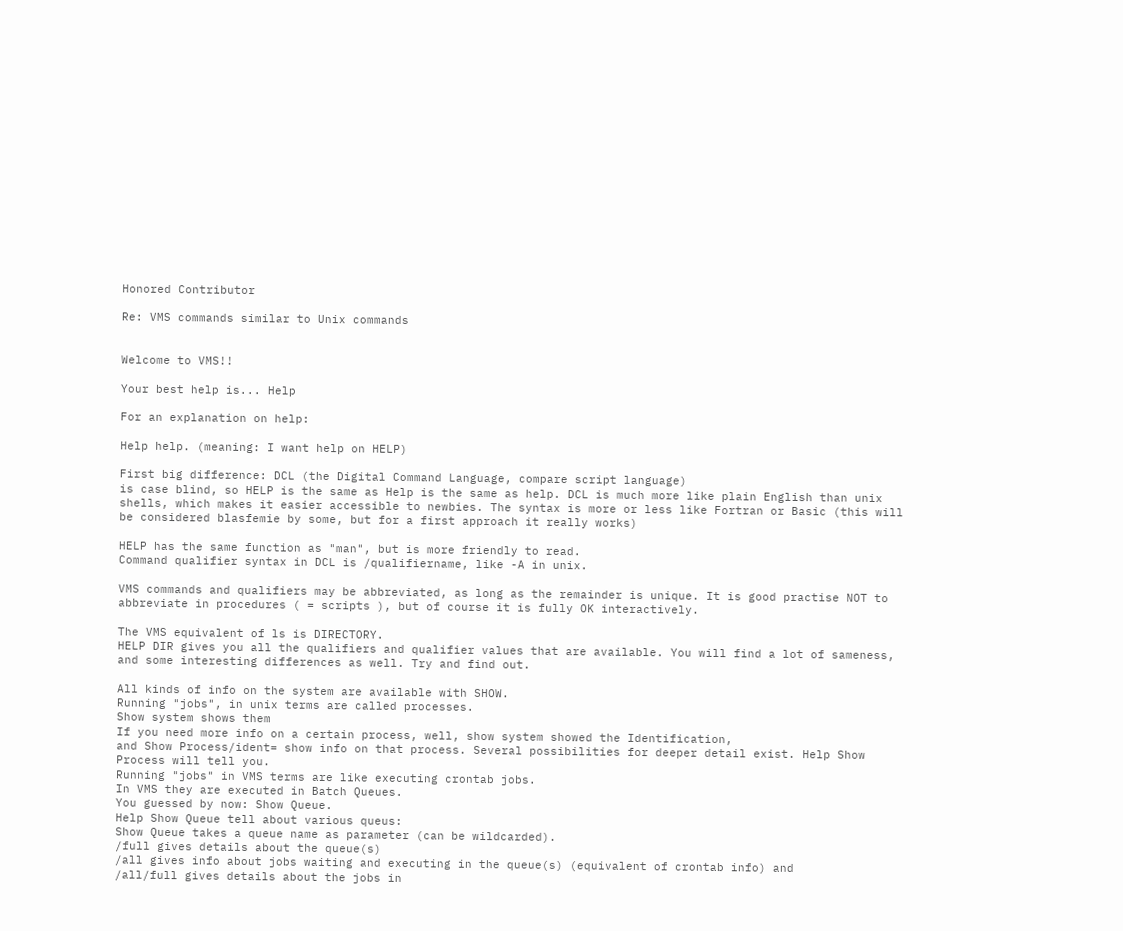Honored Contributor

Re: VMS commands similar to Unix commands


Welcome to VMS!!

Your best help is... Help

For an explanation on help:

Help help. (meaning: I want help on HELP)

First big difference: DCL (the Digital Command Language, compare script language)
is case blind, so HELP is the same as Help is the same as help. DCL is much more like plain English than unix shells, which makes it easier accessible to newbies. The syntax is more or less like Fortran or Basic (this will be considered blasfemie by some, but for a first approach it really works)

HELP has the same function as "man", but is more friendly to read.
Command qualifier syntax in DCL is /qualifiername, like -A in unix.

VMS commands and qualifiers may be abbreviated, as long as the remainder is unique. It is good practise NOT to abbreviate in procedures ( = scripts ), but of course it is fully OK interactively.

The VMS equivalent of ls is DIRECTORY.
HELP DIR gives you all the qualifiers and qualifier values that are available. You will find a lot of sameness, and some interesting differences as well. Try and find out.

All kinds of info on the system are available with SHOW.
Running "jobs", in unix terms are called processes.
Show system shows them
If you need more info on a certain process, well, show system showed the Identification,
and Show Process/ident= show info on that process. Several possibilities for deeper detail exist. Help Show Process will tell you.
Running "jobs" in VMS terms are like executing crontab jobs.
In VMS they are executed in Batch Queues.
You guessed by now: Show Queue.
Help Show Queue tell about various queus:
Show Queue takes a queue name as parameter (can be wildcarded).
/full gives details about the queue(s)
/all gives info about jobs waiting and executing in the queue(s) (equivalent of crontab info) and
/all/full gives details about the jobs in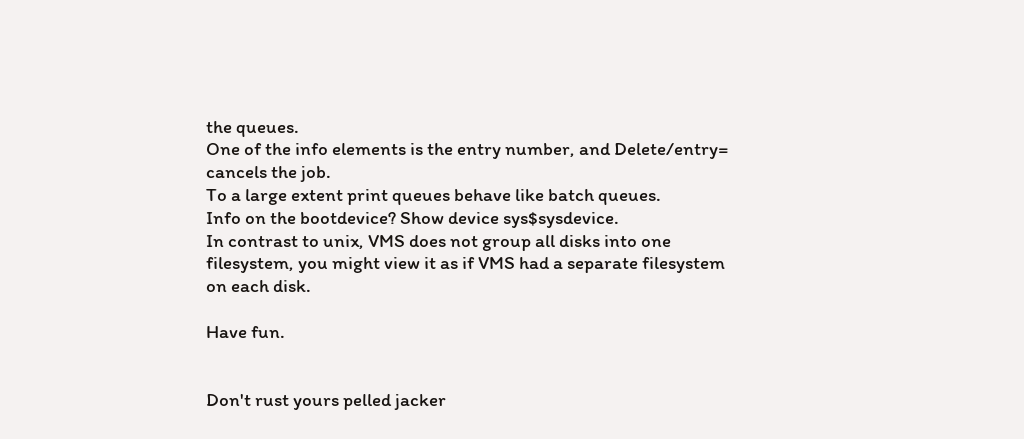the queues.
One of the info elements is the entry number, and Delete/entry= cancels the job.
To a large extent print queues behave like batch queues.
Info on the bootdevice? Show device sys$sysdevice.
In contrast to unix, VMS does not group all disks into one filesystem, you might view it as if VMS had a separate filesystem on each disk.

Have fun.


Don't rust yours pelled jacker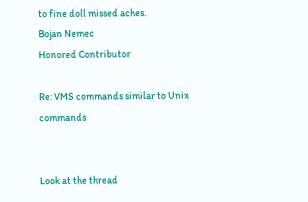to fine doll missed aches.
Bojan Nemec
Honored Contributor

Re: VMS commands similar to Unix commands


Look at the thread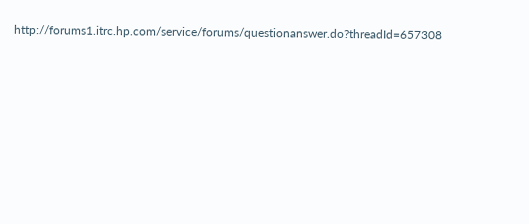http://forums1.itrc.hp.com/service/forums/questionanswer.do?threadId=657308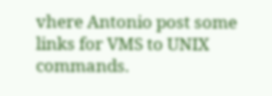vhere Antonio post some links for VMS to UNIX commands.